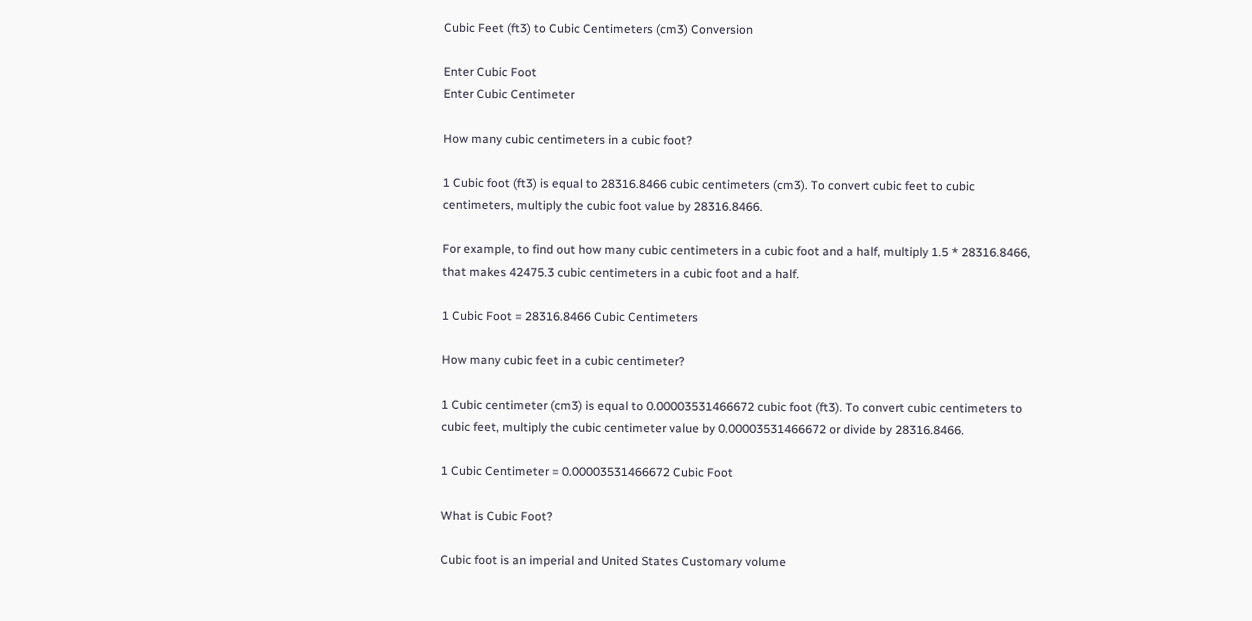Cubic Feet (ft3) to Cubic Centimeters (cm3) Conversion

Enter Cubic Foot
Enter Cubic Centimeter

How many cubic centimeters in a cubic foot?

1 Cubic foot (ft3) is equal to 28316.8466 cubic centimeters (cm3). To convert cubic feet to cubic centimeters, multiply the cubic foot value by 28316.8466.

For example, to find out how many cubic centimeters in a cubic foot and a half, multiply 1.5 * 28316.8466, that makes 42475.3 cubic centimeters in a cubic foot and a half.

1 Cubic Foot = 28316.8466 Cubic Centimeters

How many cubic feet in a cubic centimeter?

1 Cubic centimeter (cm3) is equal to 0.00003531466672 cubic foot (ft3). To convert cubic centimeters to cubic feet, multiply the cubic centimeter value by 0.00003531466672 or divide by 28316.8466.

1 Cubic Centimeter = 0.00003531466672 Cubic Foot

What is Cubic Foot?

Cubic foot is an imperial and United States Customary volume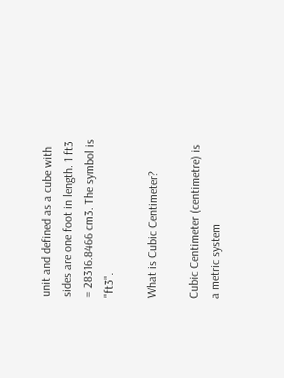unit and defined as a cube with sides are one foot in length. 1 ft3 = 28316.8466 cm3. The symbol is "ft3".

What is Cubic Centimeter?

Cubic Centimeter (centimetre) is a metric system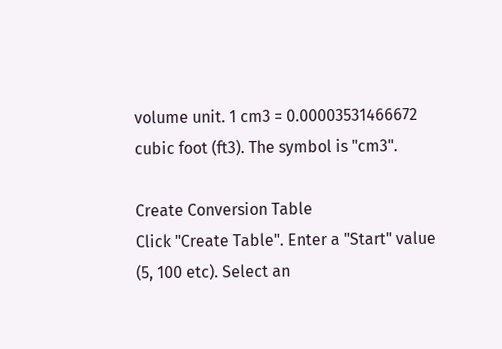volume unit. 1 cm3 = 0.00003531466672 cubic foot (ft3). The symbol is "cm3".

Create Conversion Table
Click "Create Table". Enter a "Start" value (5, 100 etc). Select an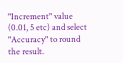"Increment" value (0.01, 5 etc) and select "Accuracy" to round the result.